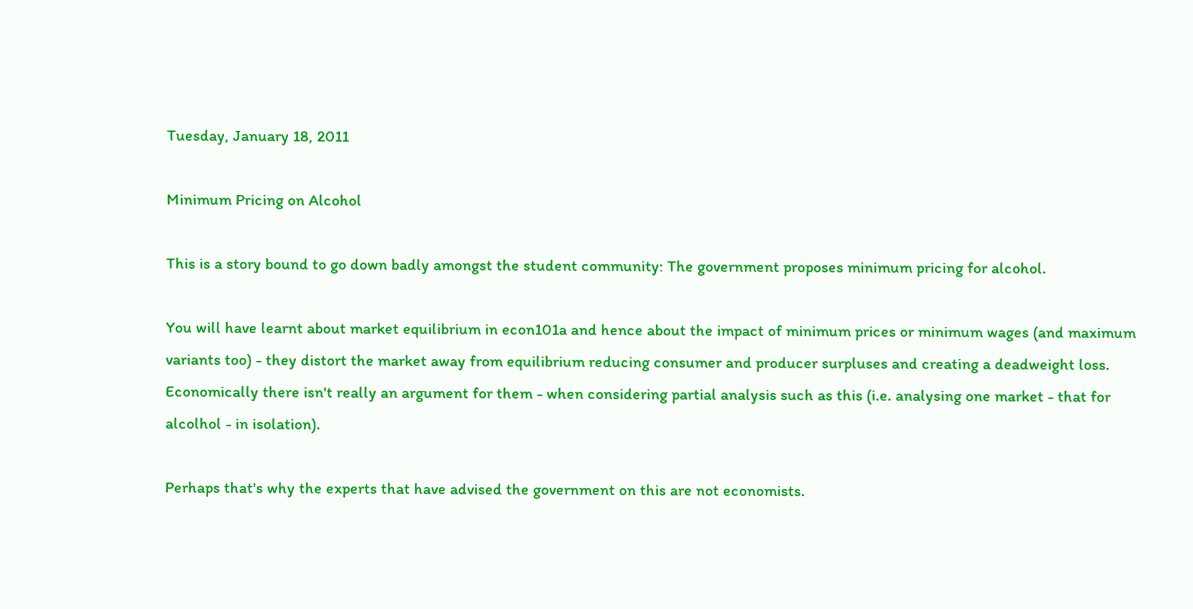Tuesday, January 18, 2011

Minimum Pricing on Alcohol

This is a story bound to go down badly amongst the student community: The government proposes minimum pricing for alcohol.

You will have learnt about market equilibrium in econ101a and hence about the impact of minimum prices or minimum wages (and maximum variants too) - they distort the market away from equilibrium reducing consumer and producer surpluses and creating a deadweight loss. Economically there isn't really an argument for them - when considering partial analysis such as this (i.e. analysing one market - that for alcolhol - in isolation).

Perhaps that's why the experts that have advised the government on this are not economists.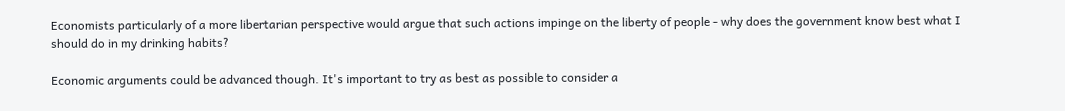Economists particularly of a more libertarian perspective would argue that such actions impinge on the liberty of people - why does the government know best what I should do in my drinking habits?

Economic arguments could be advanced though. It's important to try as best as possible to consider a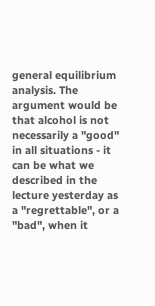general equilibrium analysis. The argument would be that alcohol is not necessarily a "good" in all situations - it can be what we described in the lecture yesterday as a "regrettable", or a "bad", when it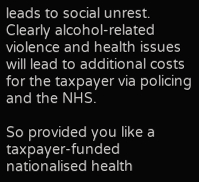leads to social unrest. Clearly alcohol-related violence and health issues will lead to additional costs for the taxpayer via policing and the NHS.

So provided you like a taxpayer-funded nationalised health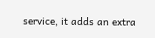service, it adds an extra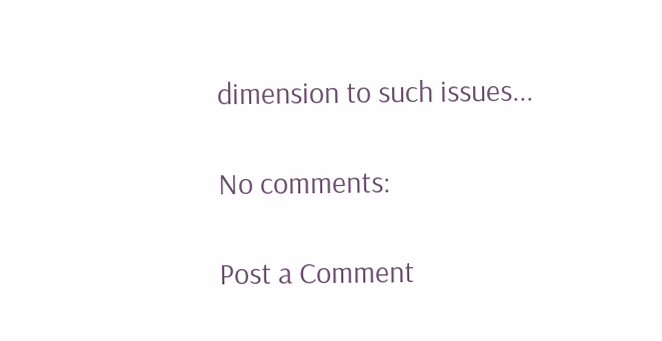dimension to such issues...

No comments:

Post a Comment